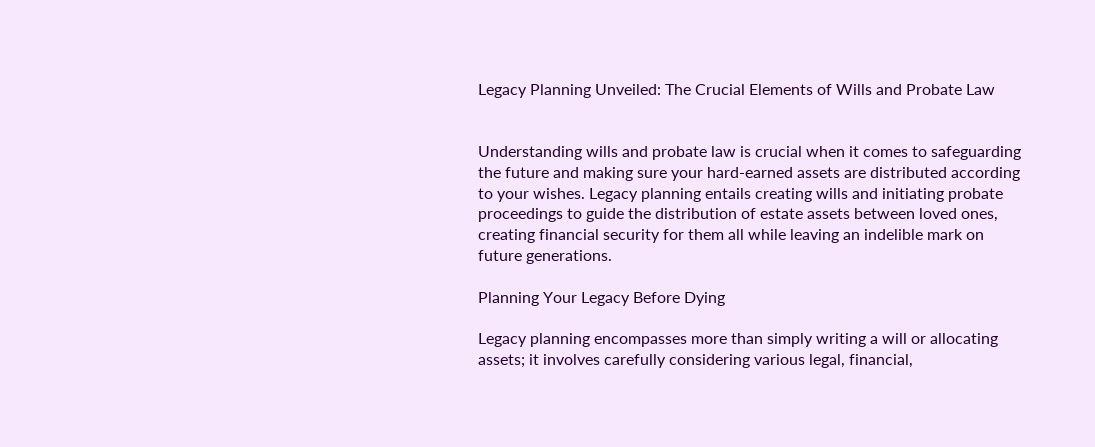Legacy Planning Unveiled: The Crucial Elements of Wills and Probate Law


Understanding wills and probate law is crucial when it comes to safeguarding the future and making sure your hard-earned assets are distributed according to your wishes. Legacy planning entails creating wills and initiating probate proceedings to guide the distribution of estate assets between loved ones, creating financial security for them all while leaving an indelible mark on future generations.

Planning Your Legacy Before Dying

Legacy planning encompasses more than simply writing a will or allocating assets; it involves carefully considering various legal, financial,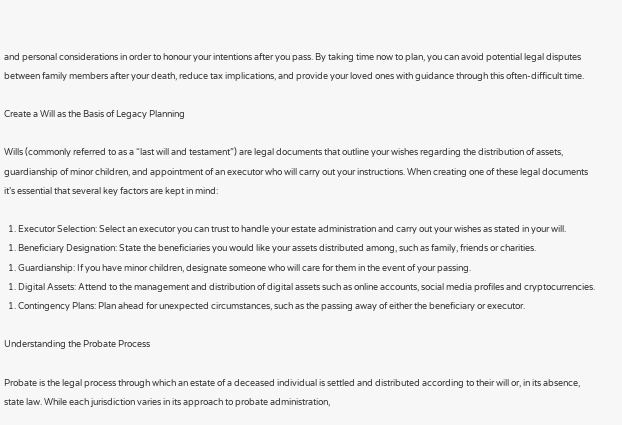and personal considerations in order to honour your intentions after you pass. By taking time now to plan, you can avoid potential legal disputes between family members after your death, reduce tax implications, and provide your loved ones with guidance through this often-difficult time.

Create a Will as the Basis of Legacy Planning

Wills (commonly referred to as a “last will and testament”) are legal documents that outline your wishes regarding the distribution of assets, guardianship of minor children, and appointment of an executor who will carry out your instructions. When creating one of these legal documents it’s essential that several key factors are kept in mind:

  1. Executor Selection: Select an executor you can trust to handle your estate administration and carry out your wishes as stated in your will.
  1. Beneficiary Designation: State the beneficiaries you would like your assets distributed among, such as family, friends or charities.
  1. Guardianship: If you have minor children, designate someone who will care for them in the event of your passing.
  1. Digital Assets: Attend to the management and distribution of digital assets such as online accounts, social media profiles and cryptocurrencies.
  1. Contingency Plans: Plan ahead for unexpected circumstances, such as the passing away of either the beneficiary or executor.

Understanding the Probate Process

Probate is the legal process through which an estate of a deceased individual is settled and distributed according to their will or, in its absence, state law. While each jurisdiction varies in its approach to probate administration,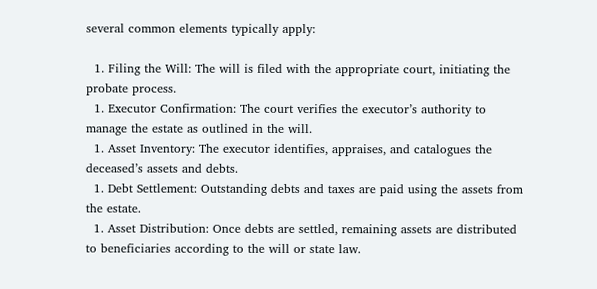several common elements typically apply:

  1. Filing the Will: The will is filed with the appropriate court, initiating the probate process.
  1. Executor Confirmation: The court verifies the executor’s authority to manage the estate as outlined in the will.
  1. Asset Inventory: The executor identifies, appraises, and catalogues the deceased’s assets and debts.
  1. Debt Settlement: Outstanding debts and taxes are paid using the assets from the estate.
  1. Asset Distribution: Once debts are settled, remaining assets are distributed to beneficiaries according to the will or state law.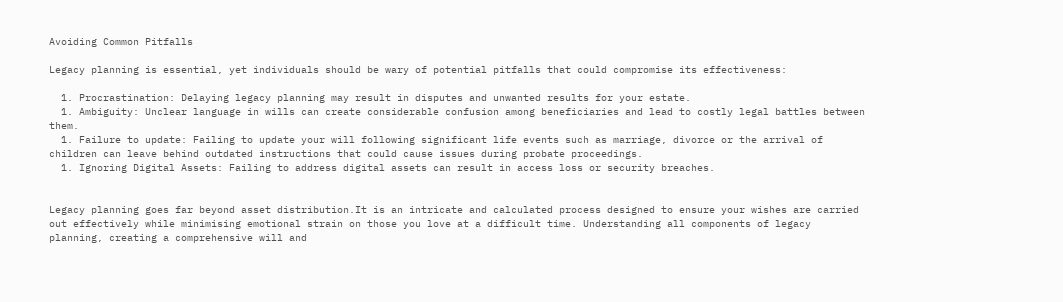Avoiding Common Pitfalls

Legacy planning is essential, yet individuals should be wary of potential pitfalls that could compromise its effectiveness:

  1. Procrastination: Delaying legacy planning may result in disputes and unwanted results for your estate.
  1. Ambiguity: Unclear language in wills can create considerable confusion among beneficiaries and lead to costly legal battles between them.
  1. Failure to update: Failing to update your will following significant life events such as marriage, divorce or the arrival of children can leave behind outdated instructions that could cause issues during probate proceedings.
  1. Ignoring Digital Assets: Failing to address digital assets can result in access loss or security breaches.


Legacy planning goes far beyond asset distribution.It is an intricate and calculated process designed to ensure your wishes are carried out effectively while minimising emotional strain on those you love at a difficult time. Understanding all components of legacy planning, creating a comprehensive will and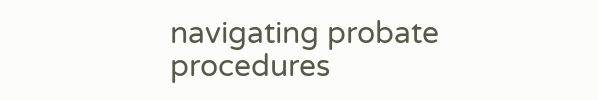navigating probate procedures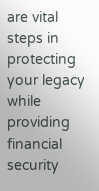are vital steps in protecting your legacy while providing financial security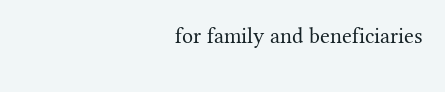for family and beneficiaries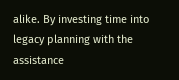alike. By investing time into legacy planning with the assistance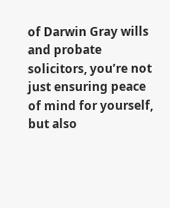of Darwin Gray wills and probate solicitors, you’re not just ensuring peace of mind for yourself, but also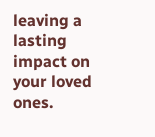leaving a lasting impact on your loved ones.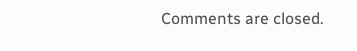Comments are closed.